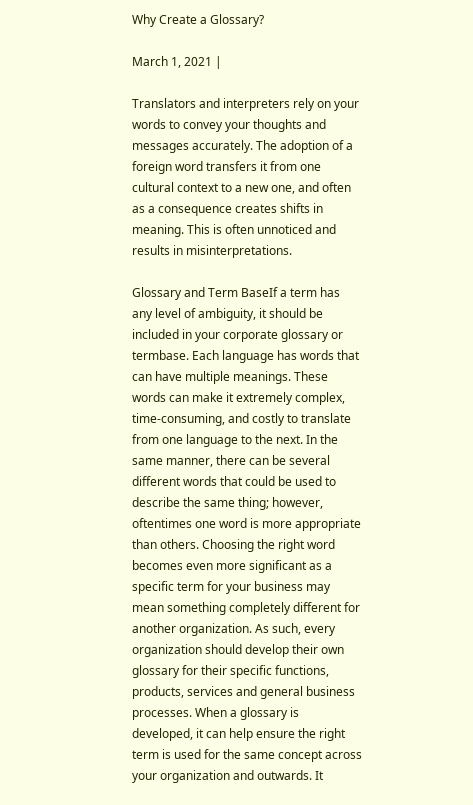Why Create a Glossary?

March 1, 2021 |

Translators and interpreters rely on your words to convey your thoughts and messages accurately. The adoption of a foreign word transfers it from one cultural context to a new one, and often as a consequence creates shifts in meaning. This is often unnoticed and results in misinterpretations.

Glossary and Term BaseIf a term has any level of ambiguity, it should be included in your corporate glossary or termbase. Each language has words that can have multiple meanings. These words can make it extremely complex, time-consuming, and costly to translate from one language to the next. In the same manner, there can be several different words that could be used to describe the same thing; however, oftentimes one word is more appropriate than others. Choosing the right word becomes even more significant as a specific term for your business may mean something completely different for another organization. As such, every organization should develop their own glossary for their specific functions, products, services and general business processes. When a glossary is developed, it can help ensure the right term is used for the same concept across your organization and outwards. It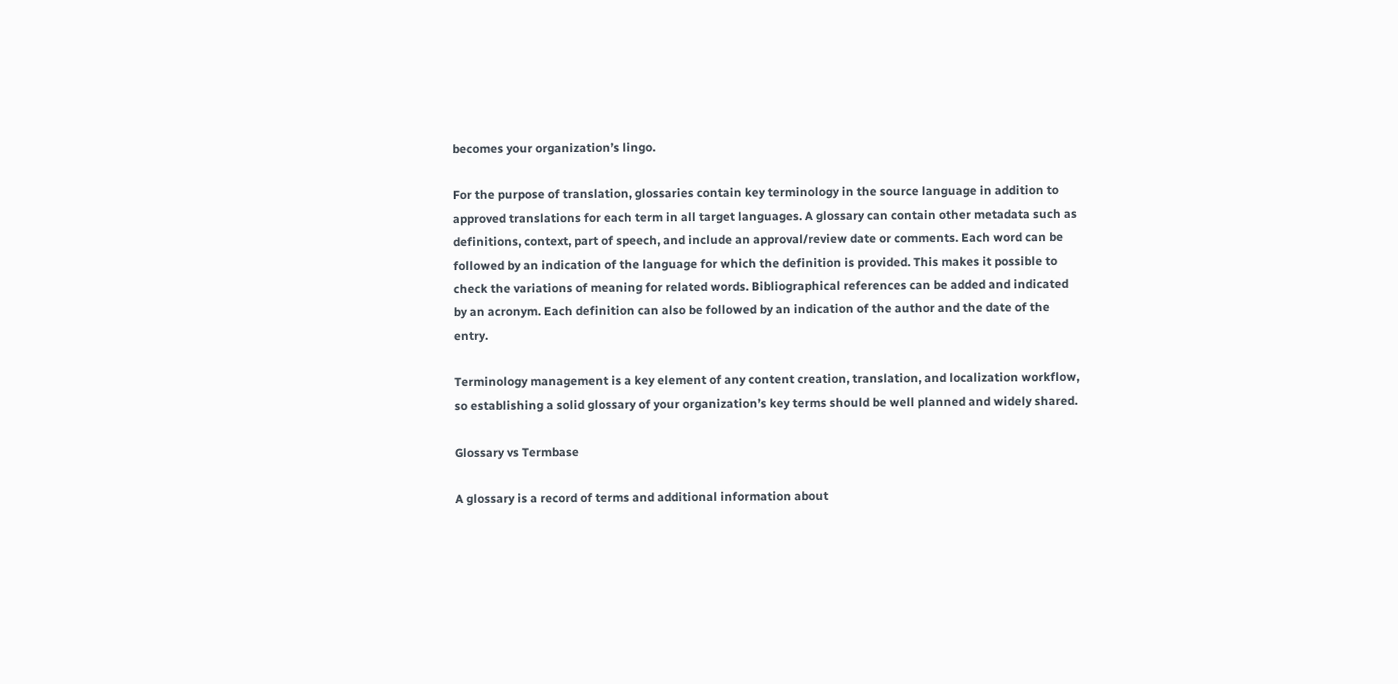becomes your organization’s lingo.

For the purpose of translation, glossaries contain key terminology in the source language in addition to approved translations for each term in all target languages. A glossary can contain other metadata such as definitions, context, part of speech, and include an approval/review date or comments. Each word can be followed by an indication of the language for which the definition is provided. This makes it possible to check the variations of meaning for related words. Bibliographical references can be added and indicated by an acronym. Each definition can also be followed by an indication of the author and the date of the entry.

Terminology management is a key element of any content creation, translation, and localization workflow, so establishing a solid glossary of your organization’s key terms should be well planned and widely shared.

Glossary vs Termbase

A glossary is a record of terms and additional information about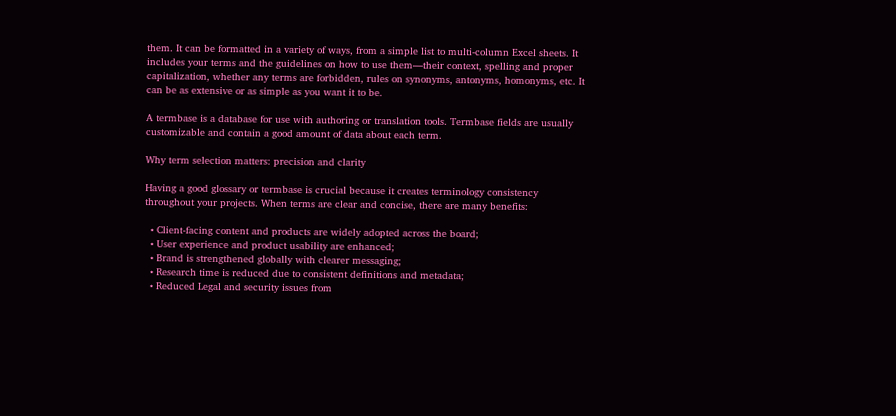them. It can be formatted in a variety of ways, from a simple list to multi-column Excel sheets. It includes your terms and the guidelines on how to use them—their context, spelling and proper capitalization, whether any terms are forbidden, rules on synonyms, antonyms, homonyms, etc. It can be as extensive or as simple as you want it to be.

A termbase is a database for use with authoring or translation tools. Termbase fields are usually customizable and contain a good amount of data about each term.

Why term selection matters: precision and clarity

Having a good glossary or termbase is crucial because it creates terminology consistency throughout your projects. When terms are clear and concise, there are many benefits:

  • Client-facing content and products are widely adopted across the board;
  • User experience and product usability are enhanced;
  • Brand is strengthened globally with clearer messaging;
  • Research time is reduced due to consistent definitions and metadata;
  • Reduced Legal and security issues from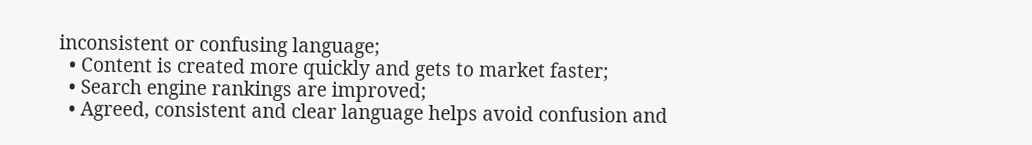inconsistent or confusing language;
  • Content is created more quickly and gets to market faster;
  • Search engine rankings are improved;
  • Agreed, consistent and clear language helps avoid confusion and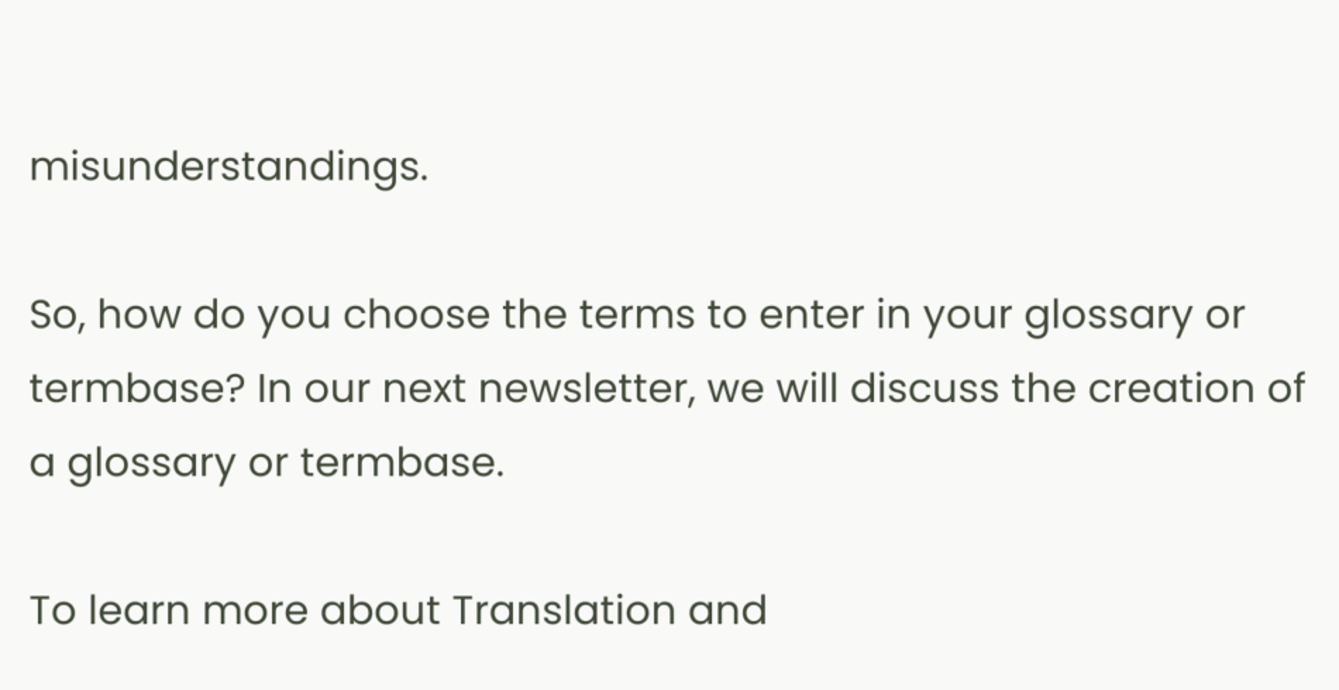misunderstandings.

So, how do you choose the terms to enter in your glossary or termbase? In our next newsletter, we will discuss the creation of a glossary or termbase.

To learn more about Translation and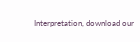Interpretation, download our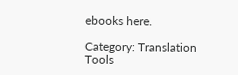ebooks here.

Category: Translation Tools